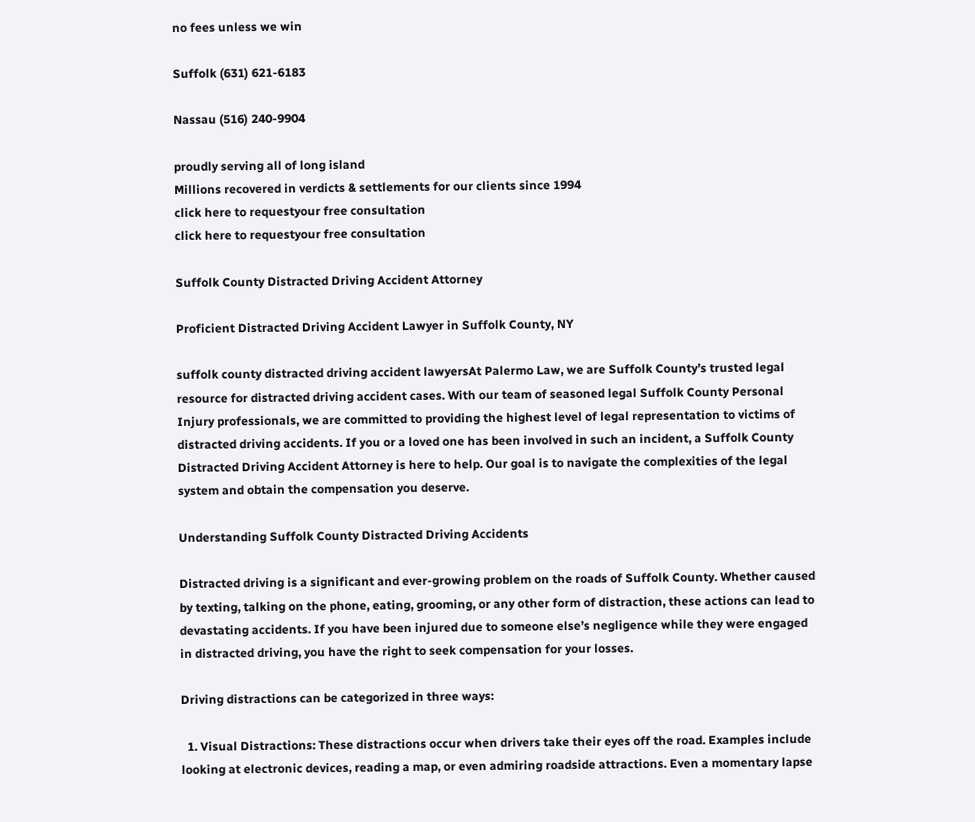no fees unless we win

Suffolk (631) 621-6183

Nassau (516) 240-9904

proudly serving all of long island
Millions recovered in verdicts & settlements for our clients since 1994
click here to requestyour free consultation
click here to requestyour free consultation

Suffolk County Distracted Driving Accident Attorney

Proficient Distracted Driving Accident Lawyer in Suffolk County, NY

suffolk county distracted driving accident lawyersAt Palermo Law, we are Suffolk County’s trusted legal resource for distracted driving accident cases. With our team of seasoned legal Suffolk County Personal Injury professionals, we are committed to providing the highest level of legal representation to victims of distracted driving accidents. If you or a loved one has been involved in such an incident, a Suffolk County Distracted Driving Accident Attorney is here to help. Our goal is to navigate the complexities of the legal system and obtain the compensation you deserve.

Understanding Suffolk County Distracted Driving Accidents

Distracted driving is a significant and ever-growing problem on the roads of Suffolk County. Whether caused by texting, talking on the phone, eating, grooming, or any other form of distraction, these actions can lead to devastating accidents. If you have been injured due to someone else’s negligence while they were engaged in distracted driving, you have the right to seek compensation for your losses.

Driving distractions can be categorized in three ways:

  1. Visual Distractions: These distractions occur when drivers take their eyes off the road. Examples include looking at electronic devices, reading a map, or even admiring roadside attractions. Even a momentary lapse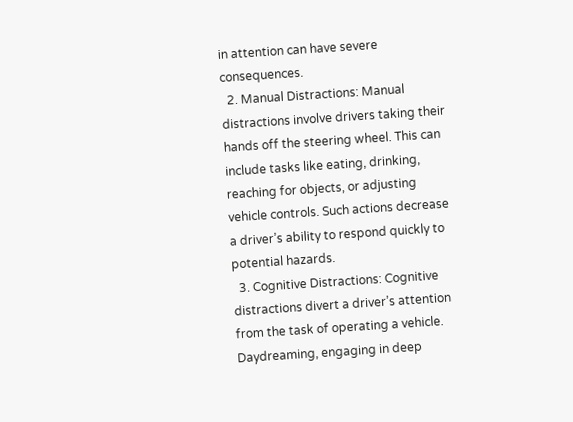in attention can have severe consequences.
  2. Manual Distractions: Manual distractions involve drivers taking their hands off the steering wheel. This can include tasks like eating, drinking, reaching for objects, or adjusting vehicle controls. Such actions decrease a driver’s ability to respond quickly to potential hazards.
  3. Cognitive Distractions: Cognitive distractions divert a driver’s attention from the task of operating a vehicle. Daydreaming, engaging in deep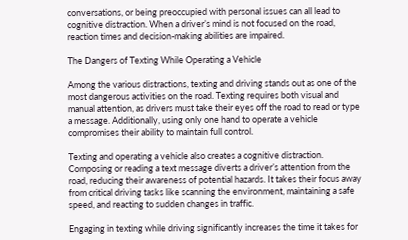conversations, or being preoccupied with personal issues can all lead to cognitive distraction. When a driver’s mind is not focused on the road, reaction times and decision-making abilities are impaired.

The Dangers of Texting While Operating a Vehicle

Among the various distractions, texting and driving stands out as one of the most dangerous activities on the road. Texting requires both visual and manual attention, as drivers must take their eyes off the road to read or type a message. Additionally, using only one hand to operate a vehicle compromises their ability to maintain full control.

Texting and operating a vehicle also creates a cognitive distraction. Composing or reading a text message diverts a driver’s attention from the road, reducing their awareness of potential hazards. It takes their focus away from critical driving tasks like scanning the environment, maintaining a safe speed, and reacting to sudden changes in traffic.

Engaging in texting while driving significantly increases the time it takes for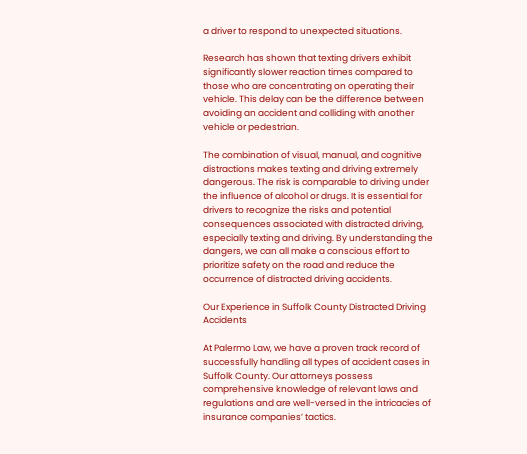a driver to respond to unexpected situations.

Research has shown that texting drivers exhibit significantly slower reaction times compared to those who are concentrating on operating their vehicle. This delay can be the difference between avoiding an accident and colliding with another vehicle or pedestrian.

The combination of visual, manual, and cognitive distractions makes texting and driving extremely dangerous. The risk is comparable to driving under the influence of alcohol or drugs. It is essential for drivers to recognize the risks and potential consequences associated with distracted driving, especially texting and driving. By understanding the dangers, we can all make a conscious effort to prioritize safety on the road and reduce the occurrence of distracted driving accidents.

Our Experience in Suffolk County Distracted Driving Accidents

At Palermo Law, we have a proven track record of successfully handling all types of accident cases in Suffolk County. Our attorneys possess comprehensive knowledge of relevant laws and regulations and are well-versed in the intricacies of insurance companies’ tactics.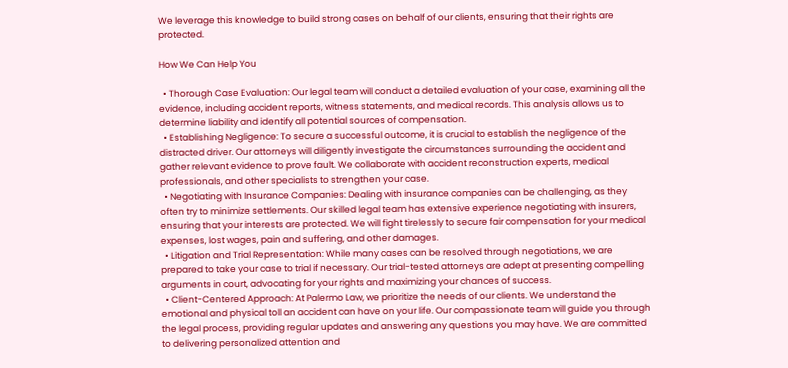We leverage this knowledge to build strong cases on behalf of our clients, ensuring that their rights are protected.

How We Can Help You

  • Thorough Case Evaluation: Our legal team will conduct a detailed evaluation of your case, examining all the evidence, including accident reports, witness statements, and medical records. This analysis allows us to determine liability and identify all potential sources of compensation.
  • Establishing Negligence: To secure a successful outcome, it is crucial to establish the negligence of the distracted driver. Our attorneys will diligently investigate the circumstances surrounding the accident and gather relevant evidence to prove fault. We collaborate with accident reconstruction experts, medical professionals, and other specialists to strengthen your case.
  • Negotiating with Insurance Companies: Dealing with insurance companies can be challenging, as they often try to minimize settlements. Our skilled legal team has extensive experience negotiating with insurers, ensuring that your interests are protected. We will fight tirelessly to secure fair compensation for your medical expenses, lost wages, pain and suffering, and other damages.
  • Litigation and Trial Representation: While many cases can be resolved through negotiations, we are prepared to take your case to trial if necessary. Our trial-tested attorneys are adept at presenting compelling arguments in court, advocating for your rights and maximizing your chances of success.
  • Client-Centered Approach: At Palermo Law, we prioritize the needs of our clients. We understand the emotional and physical toll an accident can have on your life. Our compassionate team will guide you through the legal process, providing regular updates and answering any questions you may have. We are committed to delivering personalized attention and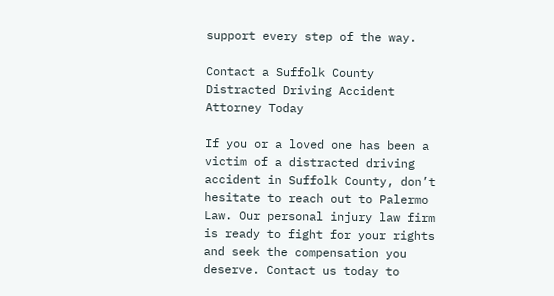support every step of the way.

Contact a Suffolk County Distracted Driving Accident Attorney Today

If you or a loved one has been a victim of a distracted driving accident in Suffolk County, don’t hesitate to reach out to Palermo Law. Our personal injury law firm is ready to fight for your rights and seek the compensation you deserve. Contact us today to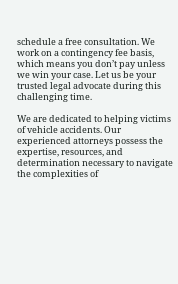schedule a free consultation. We work on a contingency fee basis, which means you don’t pay unless we win your case. Let us be your trusted legal advocate during this challenging time.

We are dedicated to helping victims of vehicle accidents. Our experienced attorneys possess the expertise, resources, and determination necessary to navigate the complexities of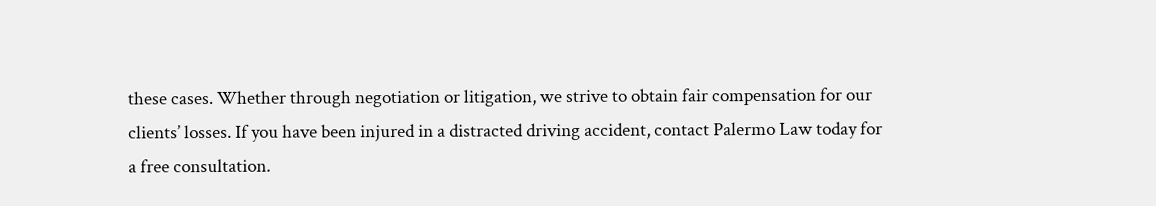these cases. Whether through negotiation or litigation, we strive to obtain fair compensation for our clients’ losses. If you have been injured in a distracted driving accident, contact Palermo Law today for a free consultation.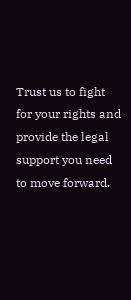Trust us to fight for your rights and provide the legal support you need to move forward.